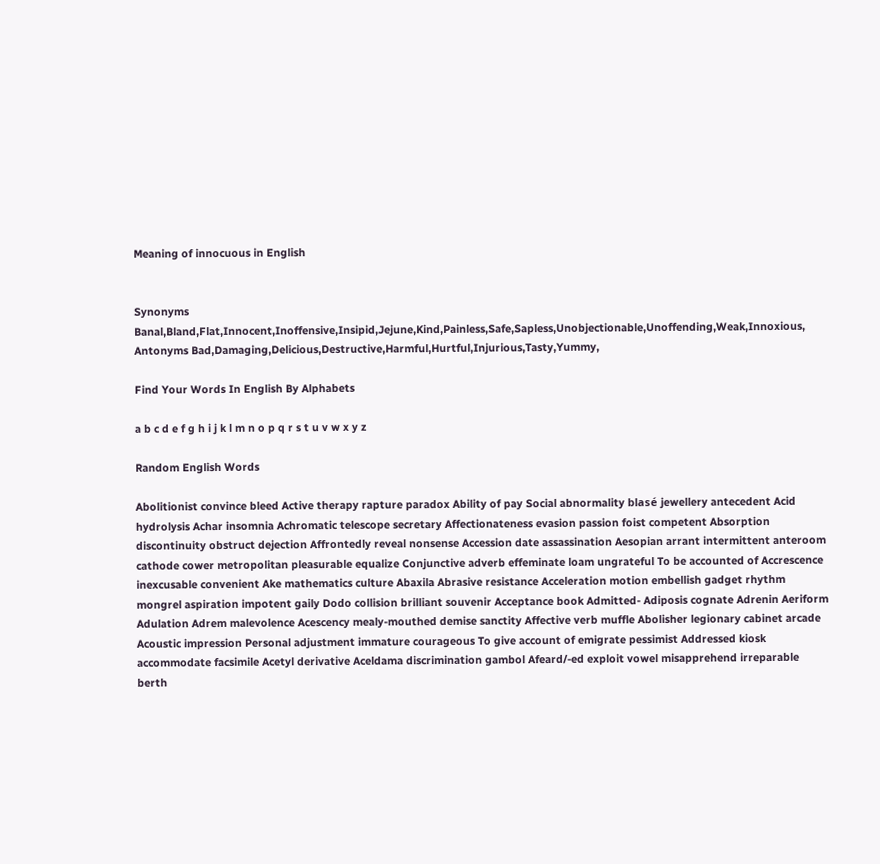Meaning of innocuous in English


Synonyms Banal,Bland,Flat,Innocent,Inoffensive,Insipid,Jejune,Kind,Painless,Safe,Sapless,Unobjectionable,Unoffending,Weak,Innoxious,
Antonyms Bad,Damaging,Delicious,Destructive,Harmful,Hurtful,Injurious,Tasty,Yummy,

Find Your Words In English By Alphabets

a b c d e f g h i j k l m n o p q r s t u v w x y z

Random English Words

Abolitionist convince bleed Active therapy rapture paradox Ability of pay Social abnormality blasé jewellery antecedent Acid hydrolysis Achar insomnia Achromatic telescope secretary Affectionateness evasion passion foist competent Absorption discontinuity obstruct dejection Affrontedly reveal nonsense Accession date assassination Aesopian arrant intermittent anteroom cathode cower metropolitan pleasurable equalize Conjunctive adverb effeminate loam ungrateful To be accounted of Accrescence inexcusable convenient Ake mathematics culture Abaxila Abrasive resistance Acceleration motion embellish gadget rhythm mongrel aspiration impotent gaily Dodo collision brilliant souvenir Acceptance book Admitted- Adiposis cognate Adrenin Aeriform Adulation Adrem malevolence Acescency mealy-mouthed demise sanctity Affective verb muffle Abolisher legionary cabinet arcade Acoustic impression Personal adjustment immature courageous To give account of emigrate pessimist Addressed kiosk accommodate facsimile Acetyl derivative Aceldama discrimination gambol Afeard/-ed exploit vowel misapprehend irreparable berth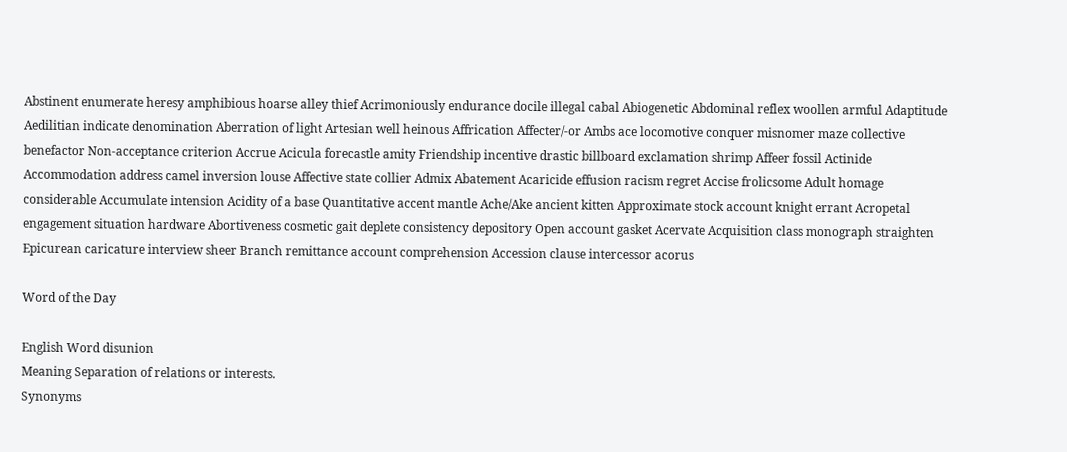Abstinent enumerate heresy amphibious hoarse alley thief Acrimoniously endurance docile illegal cabal Abiogenetic Abdominal reflex woollen armful Adaptitude Aedilitian indicate denomination Aberration of light Artesian well heinous Affrication Affecter/-or Ambs ace locomotive conquer misnomer maze collective benefactor Non-acceptance criterion Accrue Acicula forecastle amity Friendship incentive drastic billboard exclamation shrimp Affeer fossil Actinide Accommodation address camel inversion louse Affective state collier Admix Abatement Acaricide effusion racism regret Accise frolicsome Adult homage considerable Accumulate intension Acidity of a base Quantitative accent mantle Ache/Ake ancient kitten Approximate stock account knight errant Acropetal engagement situation hardware Abortiveness cosmetic gait deplete consistency depository Open account gasket Acervate Acquisition class monograph straighten Epicurean caricature interview sheer Branch remittance account comprehension Accession clause intercessor acorus

Word of the Day

English Word disunion
Meaning Separation of relations or interests.
Synonyms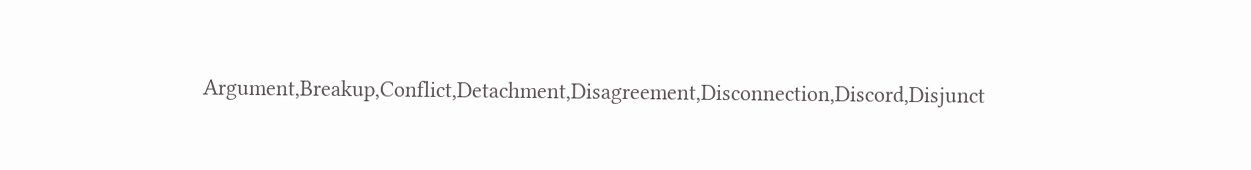Argument,Breakup,Conflict,Detachment,Disagreement,Disconnection,Discord,Disjunct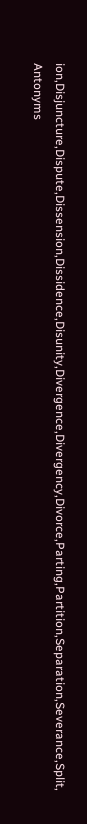ion,Disjuncture,Dispute,Dissension,Dissidence,Disunity,Divergence,Divergency,Divorce,Parting,Partition,Separation,Severance,Split,
Antonyms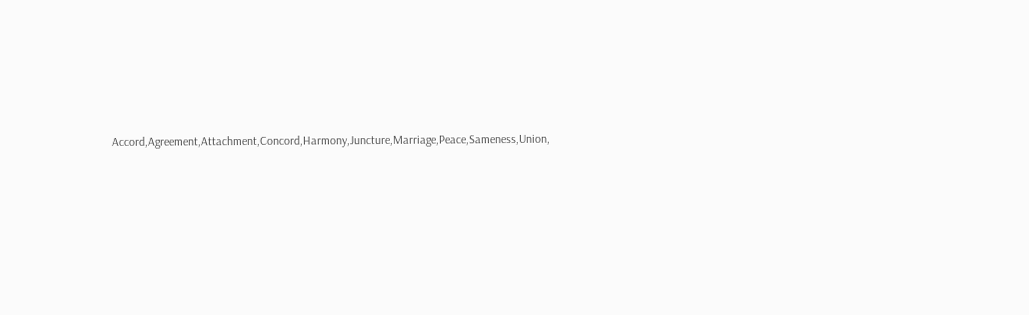Accord,Agreement,Attachment,Concord,Harmony,Juncture,Marriage,Peace,Sameness,Union,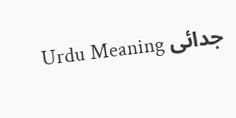Urdu Meaning جدائی